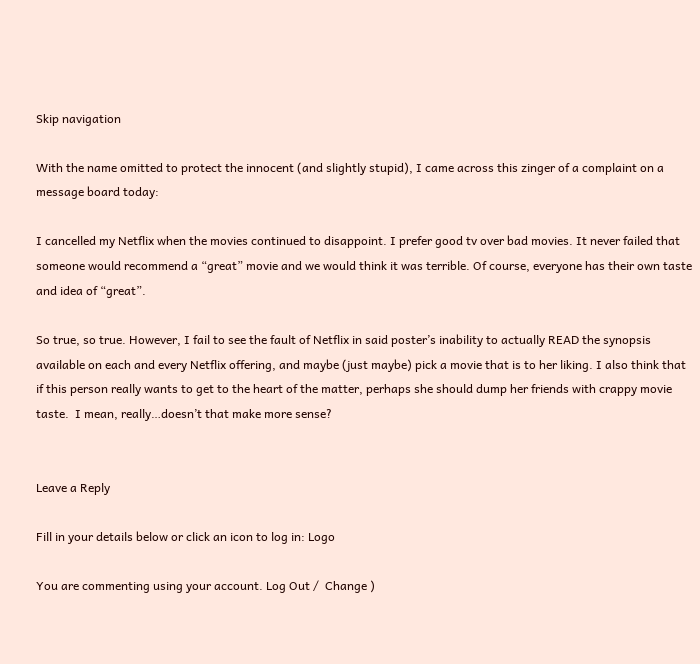Skip navigation

With the name omitted to protect the innocent (and slightly stupid), I came across this zinger of a complaint on a message board today:

I cancelled my Netflix when the movies continued to disappoint. I prefer good tv over bad movies. It never failed that someone would recommend a “great” movie and we would think it was terrible. Of course, everyone has their own taste and idea of “great”.

So true, so true. However, I fail to see the fault of Netflix in said poster’s inability to actually READ the synopsis available on each and every Netflix offering, and maybe (just maybe) pick a movie that is to her liking. I also think that if this person really wants to get to the heart of the matter, perhaps she should dump her friends with crappy movie taste.  I mean, really…doesn’t that make more sense?


Leave a Reply

Fill in your details below or click an icon to log in: Logo

You are commenting using your account. Log Out /  Change )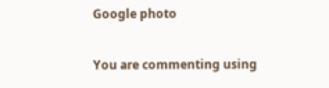Google photo

You are commenting using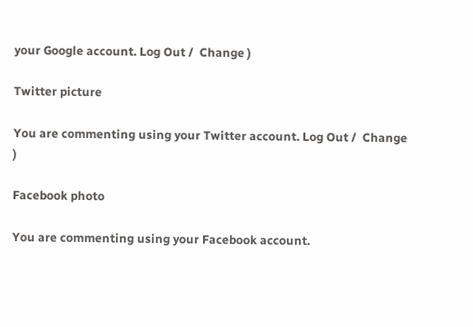your Google account. Log Out /  Change )

Twitter picture

You are commenting using your Twitter account. Log Out /  Change )

Facebook photo

You are commenting using your Facebook account.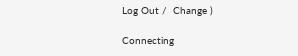Log Out /  Change )

Connecting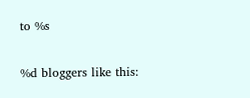to %s

%d bloggers like this: